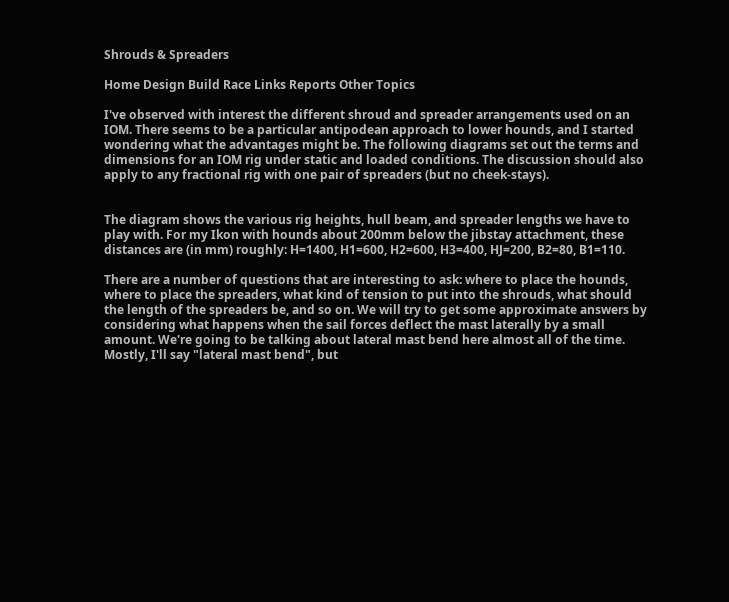Shrouds & Spreaders

Home Design Build Race Links Reports Other Topics

I've observed with interest the different shroud and spreader arrangements used on an IOM. There seems to be a particular antipodean approach to lower hounds, and I started wondering what the advantages might be. The following diagrams set out the terms and dimensions for an IOM rig under static and loaded conditions. The discussion should also apply to any fractional rig with one pair of spreaders (but no cheek-stays).


The diagram shows the various rig heights, hull beam, and spreader lengths we have to play with. For my Ikon with hounds about 200mm below the jibstay attachment, these distances are (in mm) roughly: H=1400, H1=600, H2=600, H3=400, HJ=200, B2=80, B1=110.

There are a number of questions that are interesting to ask: where to place the hounds, where to place the spreaders, what kind of tension to put into the shrouds, what should the length of the spreaders be, and so on. We will try to get some approximate answers by considering what happens when the sail forces deflect the mast laterally by a small amount. We're going to be talking about lateral mast bend here almost all of the time. Mostly, I'll say "lateral mast bend", but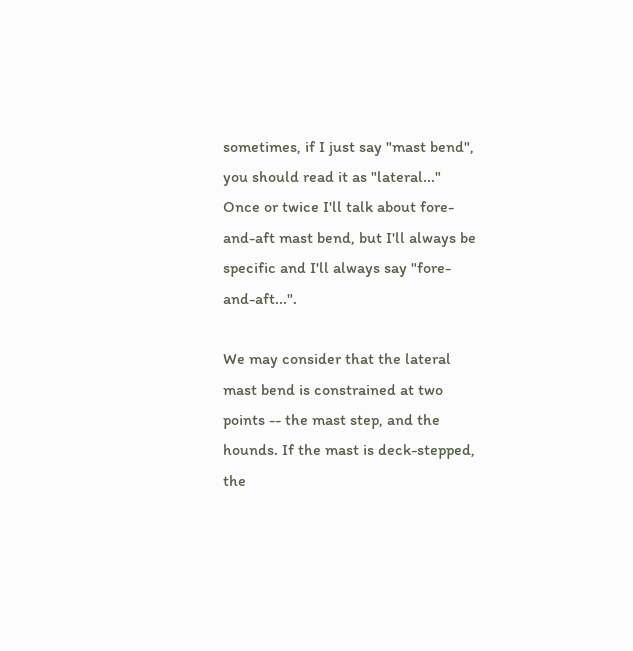sometimes, if I just say "mast bend", you should read it as "lateral..." Once or twice I'll talk about fore-and-aft mast bend, but I'll always be specific and I'll always say "fore-and-aft...".

We may consider that the lateral mast bend is constrained at two points -- the mast step, and the hounds. If the mast is deck-stepped, the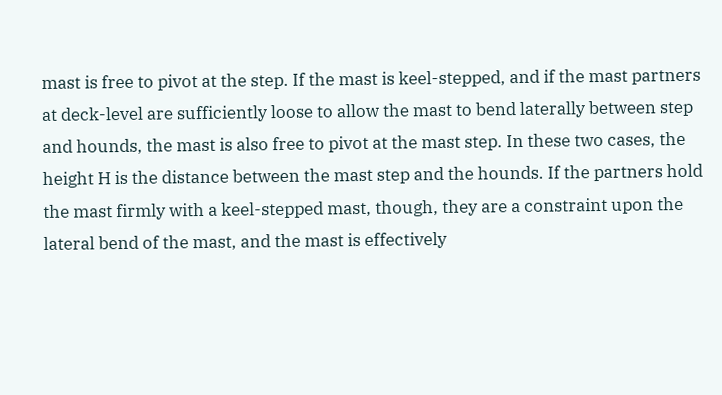mast is free to pivot at the step. If the mast is keel-stepped, and if the mast partners at deck-level are sufficiently loose to allow the mast to bend laterally between step and hounds, the mast is also free to pivot at the mast step. In these two cases, the height H is the distance between the mast step and the hounds. If the partners hold the mast firmly with a keel-stepped mast, though, they are a constraint upon the lateral bend of the mast, and the mast is effectively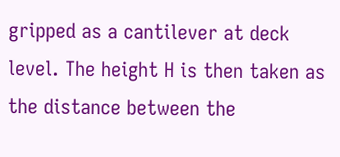gripped as a cantilever at deck level. The height H is then taken as the distance between the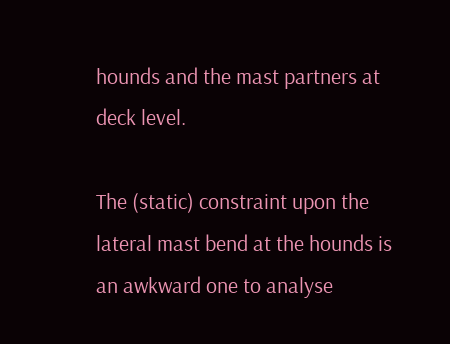hounds and the mast partners at deck level.

The (static) constraint upon the lateral mast bend at the hounds is an awkward one to analyse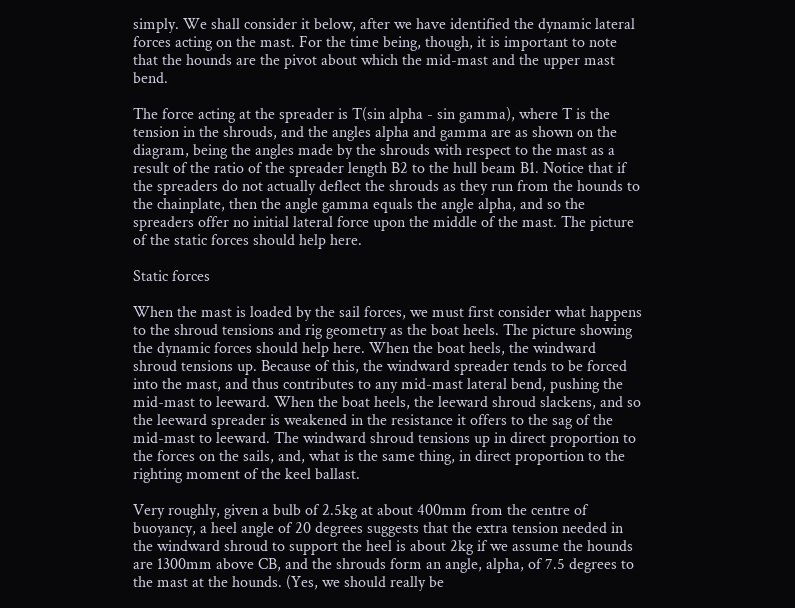simply. We shall consider it below, after we have identified the dynamic lateral forces acting on the mast. For the time being, though, it is important to note that the hounds are the pivot about which the mid-mast and the upper mast bend.

The force acting at the spreader is T(sin alpha - sin gamma), where T is the tension in the shrouds, and the angles alpha and gamma are as shown on the diagram, being the angles made by the shrouds with respect to the mast as a result of the ratio of the spreader length B2 to the hull beam B1. Notice that if the spreaders do not actually deflect the shrouds as they run from the hounds to the chainplate, then the angle gamma equals the angle alpha, and so the spreaders offer no initial lateral force upon the middle of the mast. The picture of the static forces should help here.

Static forces

When the mast is loaded by the sail forces, we must first consider what happens to the shroud tensions and rig geometry as the boat heels. The picture showing the dynamic forces should help here. When the boat heels, the windward shroud tensions up. Because of this, the windward spreader tends to be forced into the mast, and thus contributes to any mid-mast lateral bend, pushing the mid-mast to leeward. When the boat heels, the leeward shroud slackens, and so the leeward spreader is weakened in the resistance it offers to the sag of the mid-mast to leeward. The windward shroud tensions up in direct proportion to the forces on the sails, and, what is the same thing, in direct proportion to the righting moment of the keel ballast.

Very roughly, given a bulb of 2.5kg at about 400mm from the centre of buoyancy, a heel angle of 20 degrees suggests that the extra tension needed in the windward shroud to support the heel is about 2kg if we assume the hounds are 1300mm above CB, and the shrouds form an angle, alpha, of 7.5 degrees to the mast at the hounds. (Yes, we should really be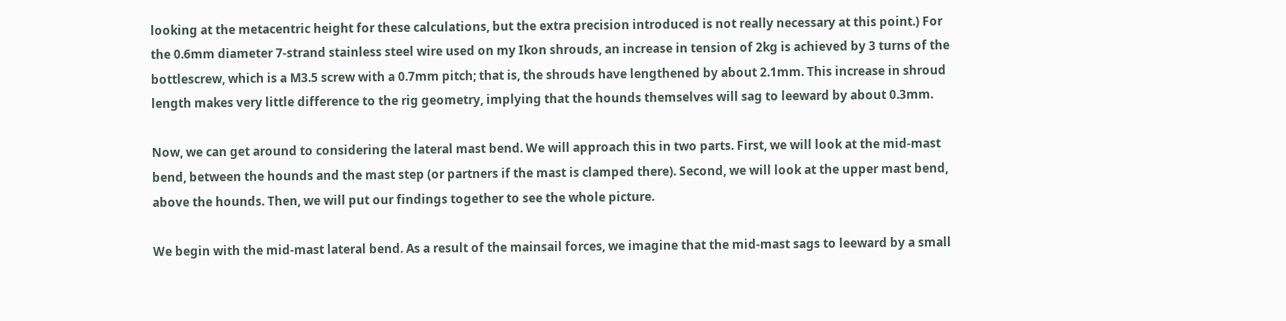looking at the metacentric height for these calculations, but the extra precision introduced is not really necessary at this point.) For the 0.6mm diameter 7-strand stainless steel wire used on my Ikon shrouds, an increase in tension of 2kg is achieved by 3 turns of the bottlescrew, which is a M3.5 screw with a 0.7mm pitch; that is, the shrouds have lengthened by about 2.1mm. This increase in shroud length makes very little difference to the rig geometry, implying that the hounds themselves will sag to leeward by about 0.3mm.

Now, we can get around to considering the lateral mast bend. We will approach this in two parts. First, we will look at the mid-mast bend, between the hounds and the mast step (or partners if the mast is clamped there). Second, we will look at the upper mast bend, above the hounds. Then, we will put our findings together to see the whole picture.

We begin with the mid-mast lateral bend. As a result of the mainsail forces, we imagine that the mid-mast sags to leeward by a small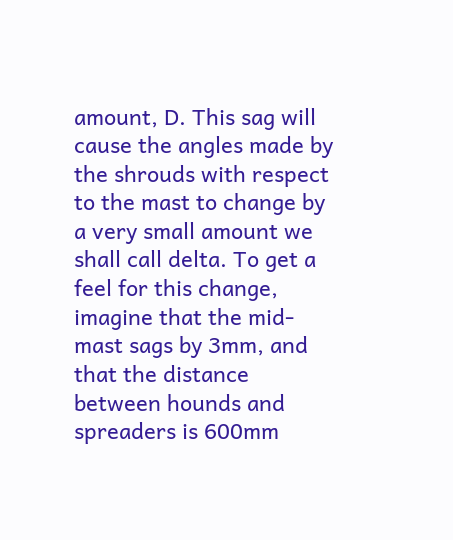amount, D. This sag will cause the angles made by the shrouds with respect to the mast to change by a very small amount we shall call delta. To get a feel for this change, imagine that the mid-mast sags by 3mm, and that the distance between hounds and spreaders is 600mm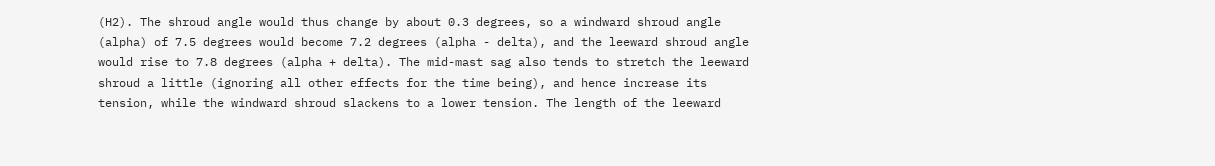(H2). The shroud angle would thus change by about 0.3 degrees, so a windward shroud angle (alpha) of 7.5 degrees would become 7.2 degrees (alpha - delta), and the leeward shroud angle would rise to 7.8 degrees (alpha + delta). The mid-mast sag also tends to stretch the leeward shroud a little (ignoring all other effects for the time being), and hence increase its tension, while the windward shroud slackens to a lower tension. The length of the leeward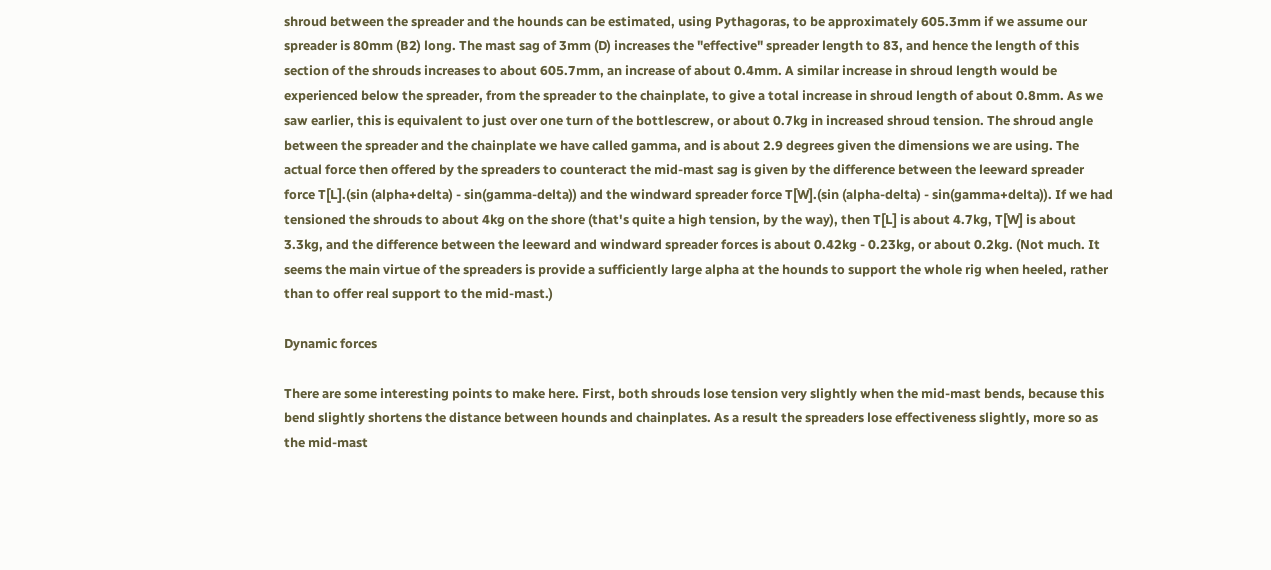shroud between the spreader and the hounds can be estimated, using Pythagoras, to be approximately 605.3mm if we assume our spreader is 80mm (B2) long. The mast sag of 3mm (D) increases the "effective" spreader length to 83, and hence the length of this section of the shrouds increases to about 605.7mm, an increase of about 0.4mm. A similar increase in shroud length would be experienced below the spreader, from the spreader to the chainplate, to give a total increase in shroud length of about 0.8mm. As we saw earlier, this is equivalent to just over one turn of the bottlescrew, or about 0.7kg in increased shroud tension. The shroud angle between the spreader and the chainplate we have called gamma, and is about 2.9 degrees given the dimensions we are using. The actual force then offered by the spreaders to counteract the mid-mast sag is given by the difference between the leeward spreader force T[L].(sin (alpha+delta) - sin(gamma-delta)) and the windward spreader force T[W].(sin (alpha-delta) - sin(gamma+delta)). If we had tensioned the shrouds to about 4kg on the shore (that's quite a high tension, by the way), then T[L] is about 4.7kg, T[W] is about 3.3kg, and the difference between the leeward and windward spreader forces is about 0.42kg - 0.23kg, or about 0.2kg. (Not much. It seems the main virtue of the spreaders is provide a sufficiently large alpha at the hounds to support the whole rig when heeled, rather than to offer real support to the mid-mast.)

Dynamic forces

There are some interesting points to make here. First, both shrouds lose tension very slightly when the mid-mast bends, because this bend slightly shortens the distance between hounds and chainplates. As a result the spreaders lose effectiveness slightly, more so as the mid-mast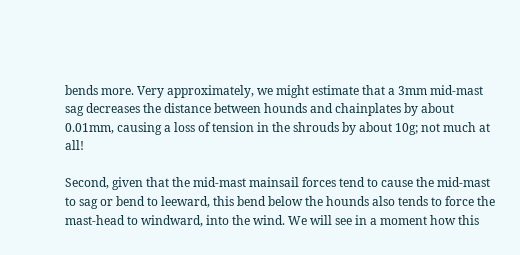bends more. Very approximately, we might estimate that a 3mm mid-mast sag decreases the distance between hounds and chainplates by about 0.01mm, causing a loss of tension in the shrouds by about 10g; not much at all!

Second, given that the mid-mast mainsail forces tend to cause the mid-mast to sag or bend to leeward, this bend below the hounds also tends to force the mast-head to windward, into the wind. We will see in a moment how this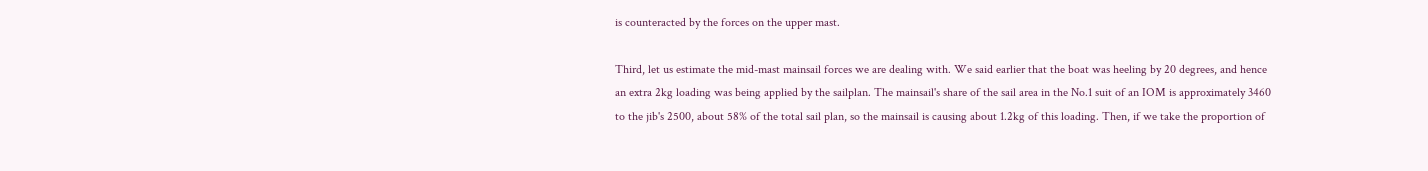is counteracted by the forces on the upper mast.

Third, let us estimate the mid-mast mainsail forces we are dealing with. We said earlier that the boat was heeling by 20 degrees, and hence an extra 2kg loading was being applied by the sailplan. The mainsail's share of the sail area in the No.1 suit of an IOM is approximately 3460 to the jib's 2500, about 58% of the total sail plan, so the mainsail is causing about 1.2kg of this loading. Then, if we take the proportion of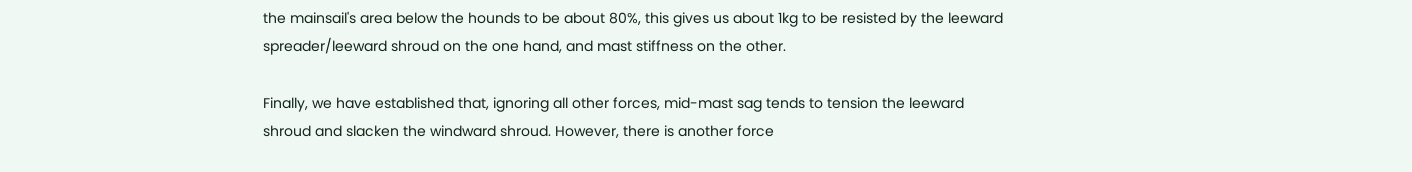the mainsail's area below the hounds to be about 80%, this gives us about 1kg to be resisted by the leeward spreader/leeward shroud on the one hand, and mast stiffness on the other.

Finally, we have established that, ignoring all other forces, mid-mast sag tends to tension the leeward shroud and slacken the windward shroud. However, there is another force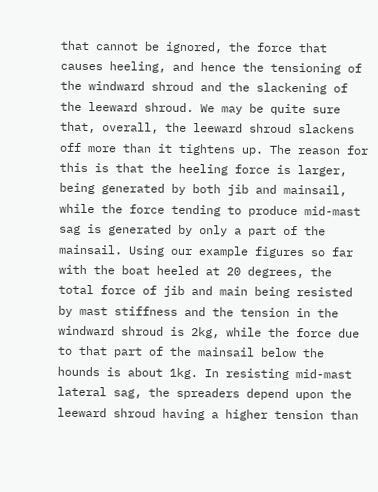that cannot be ignored, the force that causes heeling, and hence the tensioning of the windward shroud and the slackening of the leeward shroud. We may be quite sure that, overall, the leeward shroud slackens off more than it tightens up. The reason for this is that the heeling force is larger, being generated by both jib and mainsail, while the force tending to produce mid-mast sag is generated by only a part of the mainsail. Using our example figures so far with the boat heeled at 20 degrees, the total force of jib and main being resisted by mast stiffness and the tension in the windward shroud is 2kg, while the force due to that part of the mainsail below the hounds is about 1kg. In resisting mid-mast lateral sag, the spreaders depend upon the leeward shroud having a higher tension than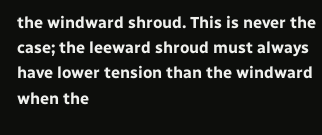the windward shroud. This is never the case; the leeward shroud must always have lower tension than the windward when the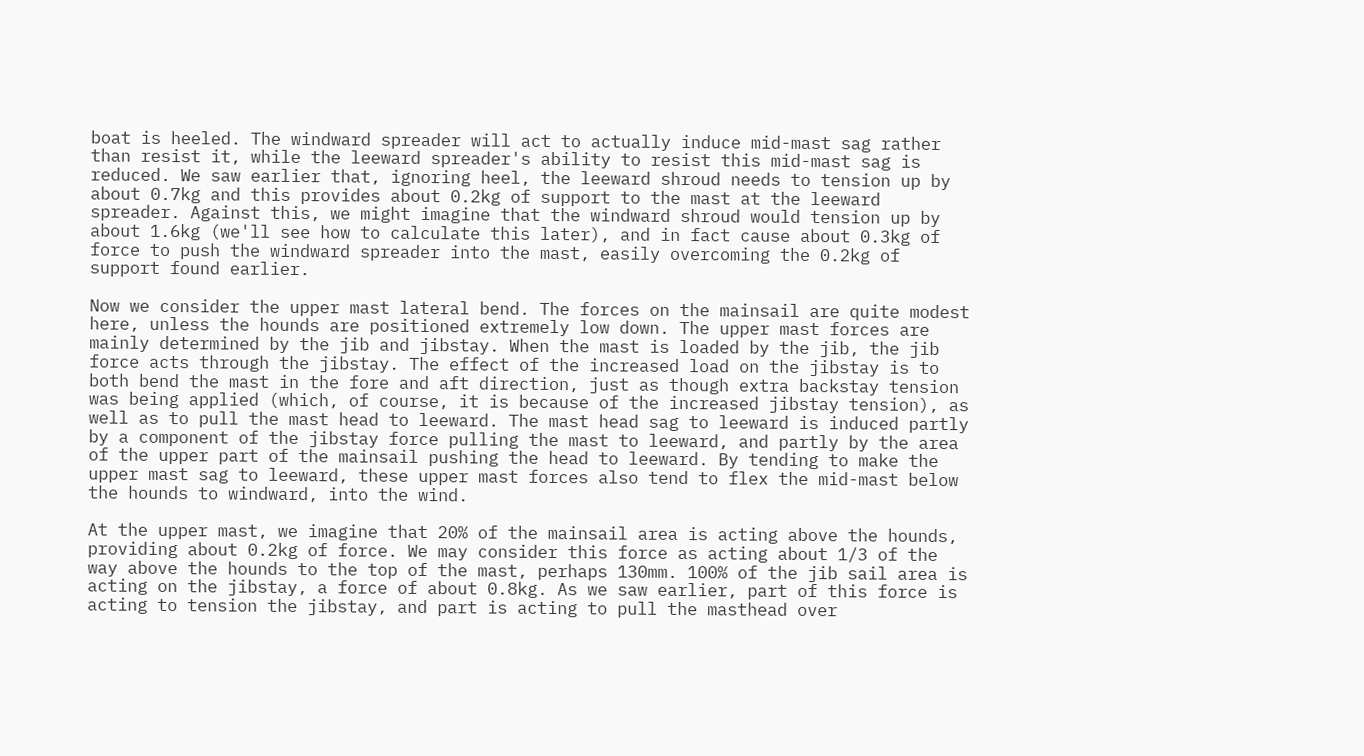boat is heeled. The windward spreader will act to actually induce mid-mast sag rather than resist it, while the leeward spreader's ability to resist this mid-mast sag is reduced. We saw earlier that, ignoring heel, the leeward shroud needs to tension up by about 0.7kg and this provides about 0.2kg of support to the mast at the leeward spreader. Against this, we might imagine that the windward shroud would tension up by about 1.6kg (we'll see how to calculate this later), and in fact cause about 0.3kg of force to push the windward spreader into the mast, easily overcoming the 0.2kg of support found earlier.

Now we consider the upper mast lateral bend. The forces on the mainsail are quite modest here, unless the hounds are positioned extremely low down. The upper mast forces are mainly determined by the jib and jibstay. When the mast is loaded by the jib, the jib force acts through the jibstay. The effect of the increased load on the jibstay is to both bend the mast in the fore and aft direction, just as though extra backstay tension was being applied (which, of course, it is because of the increased jibstay tension), as well as to pull the mast head to leeward. The mast head sag to leeward is induced partly by a component of the jibstay force pulling the mast to leeward, and partly by the area of the upper part of the mainsail pushing the head to leeward. By tending to make the upper mast sag to leeward, these upper mast forces also tend to flex the mid-mast below the hounds to windward, into the wind.

At the upper mast, we imagine that 20% of the mainsail area is acting above the hounds, providing about 0.2kg of force. We may consider this force as acting about 1/3 of the way above the hounds to the top of the mast, perhaps 130mm. 100% of the jib sail area is acting on the jibstay, a force of about 0.8kg. As we saw earlier, part of this force is acting to tension the jibstay, and part is acting to pull the masthead over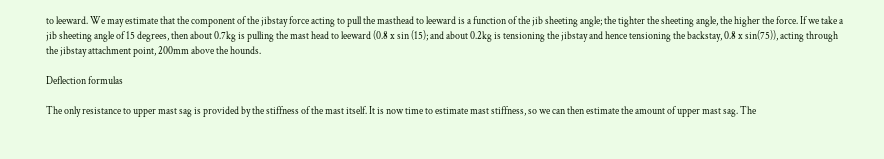to leeward. We may estimate that the component of the jibstay force acting to pull the masthead to leeward is a function of the jib sheeting angle; the tighter the sheeting angle, the higher the force. If we take a jib sheeting angle of 15 degrees, then about 0.7kg is pulling the mast head to leeward (0.8 x sin (15); and about 0.2kg is tensioning the jibstay and hence tensioning the backstay, 0.8 x sin(75)), acting through the jibstay attachment point, 200mm above the hounds.

Deflection formulas

The only resistance to upper mast sag is provided by the stiffness of the mast itself. It is now time to estimate mast stiffness, so we can then estimate the amount of upper mast sag. The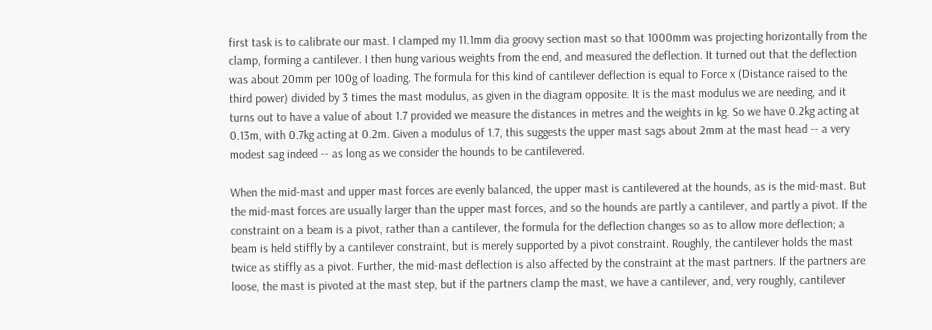first task is to calibrate our mast. I clamped my 11.1mm dia groovy section mast so that 1000mm was projecting horizontally from the clamp, forming a cantilever. I then hung various weights from the end, and measured the deflection. It turned out that the deflection was about 20mm per 100g of loading. The formula for this kind of cantilever deflection is equal to Force x (Distance raised to the third power) divided by 3 times the mast modulus, as given in the diagram opposite. It is the mast modulus we are needing, and it turns out to have a value of about 1.7 provided we measure the distances in metres and the weights in kg. So we have 0.2kg acting at 0.13m, with 0.7kg acting at 0.2m. Given a modulus of 1.7, this suggests the upper mast sags about 2mm at the mast head -- a very modest sag indeed -- as long as we consider the hounds to be cantilevered.

When the mid-mast and upper mast forces are evenly balanced, the upper mast is cantilevered at the hounds, as is the mid-mast. But the mid-mast forces are usually larger than the upper mast forces, and so the hounds are partly a cantilever, and partly a pivot. If the constraint on a beam is a pivot, rather than a cantilever, the formula for the deflection changes so as to allow more deflection; a beam is held stiffly by a cantilever constraint, but is merely supported by a pivot constraint. Roughly, the cantilever holds the mast twice as stiffly as a pivot. Further, the mid-mast deflection is also affected by the constraint at the mast partners. If the partners are loose, the mast is pivoted at the mast step, but if the partners clamp the mast, we have a cantilever, and, very roughly, cantilever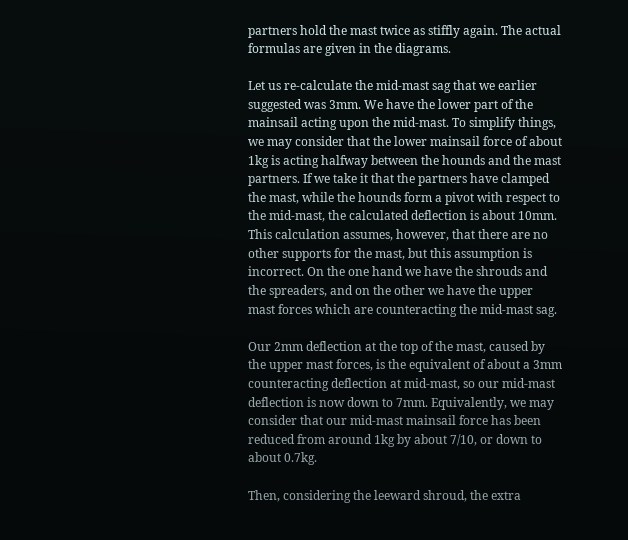partners hold the mast twice as stiffly again. The actual formulas are given in the diagrams.

Let us re-calculate the mid-mast sag that we earlier suggested was 3mm. We have the lower part of the mainsail acting upon the mid-mast. To simplify things, we may consider that the lower mainsail force of about 1kg is acting halfway between the hounds and the mast partners. If we take it that the partners have clamped the mast, while the hounds form a pivot with respect to the mid-mast, the calculated deflection is about 10mm. This calculation assumes, however, that there are no other supports for the mast, but this assumption is incorrect. On the one hand we have the shrouds and the spreaders, and on the other we have the upper mast forces which are counteracting the mid-mast sag.

Our 2mm deflection at the top of the mast, caused by the upper mast forces, is the equivalent of about a 3mm counteracting deflection at mid-mast, so our mid-mast deflection is now down to 7mm. Equivalently, we may consider that our mid-mast mainsail force has been reduced from around 1kg by about 7/10, or down to about 0.7kg.

Then, considering the leeward shroud, the extra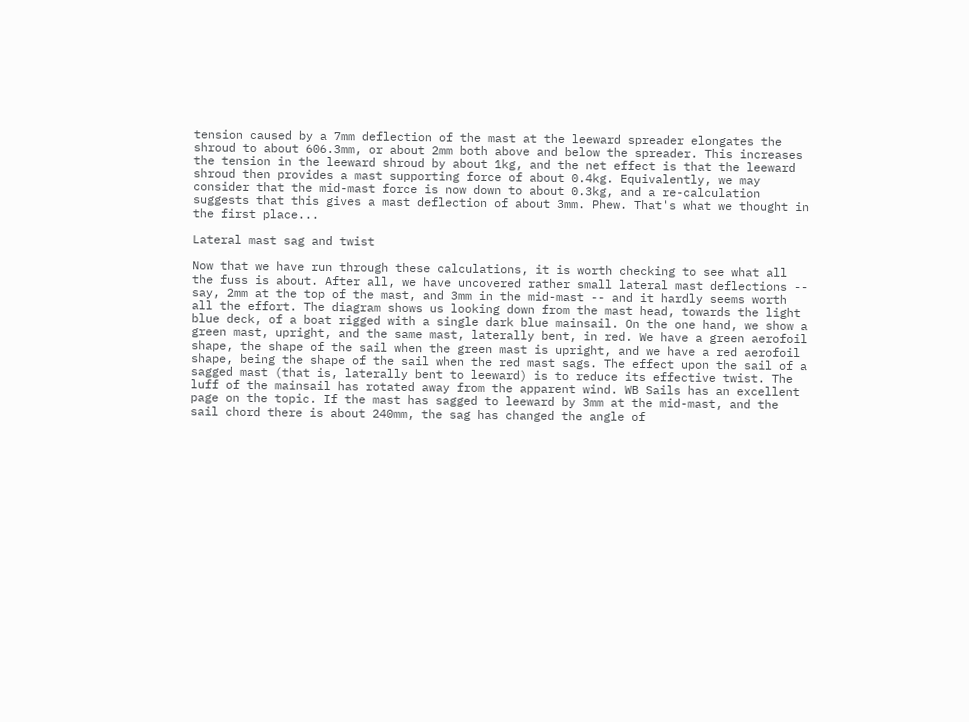tension caused by a 7mm deflection of the mast at the leeward spreader elongates the shroud to about 606.3mm, or about 2mm both above and below the spreader. This increases the tension in the leeward shroud by about 1kg, and the net effect is that the leeward shroud then provides a mast supporting force of about 0.4kg. Equivalently, we may consider that the mid-mast force is now down to about 0.3kg, and a re-calculation suggests that this gives a mast deflection of about 3mm. Phew. That's what we thought in the first place...

Lateral mast sag and twist

Now that we have run through these calculations, it is worth checking to see what all the fuss is about. After all, we have uncovered rather small lateral mast deflections -- say, 2mm at the top of the mast, and 3mm in the mid-mast -- and it hardly seems worth all the effort. The diagram shows us looking down from the mast head, towards the light blue deck, of a boat rigged with a single dark blue mainsail. On the one hand, we show a green mast, upright, and the same mast, laterally bent, in red. We have a green aerofoil shape, the shape of the sail when the green mast is upright, and we have a red aerofoil shape, being the shape of the sail when the red mast sags. The effect upon the sail of a sagged mast (that is, laterally bent to leeward) is to reduce its effective twist. The luff of the mainsail has rotated away from the apparent wind. WB Sails has an excellent page on the topic. If the mast has sagged to leeward by 3mm at the mid-mast, and the sail chord there is about 240mm, the sag has changed the angle of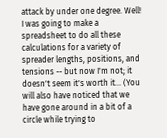attack by under one degree. Well! I was going to make a spreadsheet to do all these calculations for a variety of spreader lengths, positions, and tensions -- but now I'm not; it doesn't seem it's worth it... (You will also have noticed that we have gone around in a bit of a circle while trying to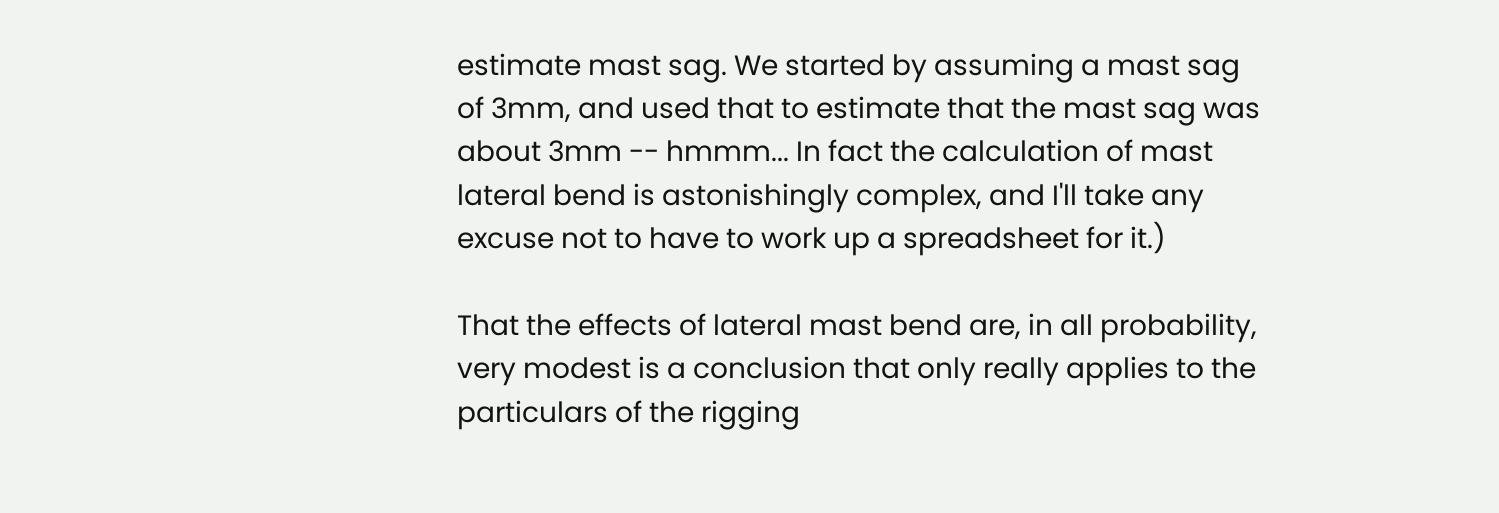estimate mast sag. We started by assuming a mast sag of 3mm, and used that to estimate that the mast sag was about 3mm -- hmmm... In fact the calculation of mast lateral bend is astonishingly complex, and I'll take any excuse not to have to work up a spreadsheet for it.)

That the effects of lateral mast bend are, in all probability, very modest is a conclusion that only really applies to the particulars of the rigging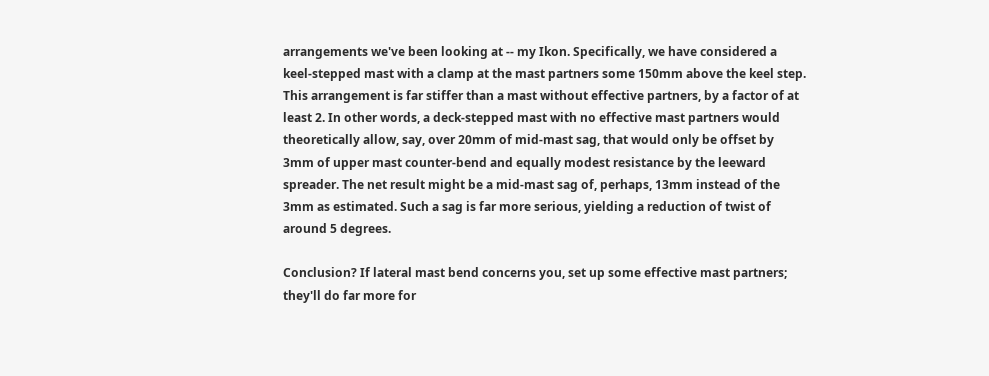arrangements we've been looking at -- my Ikon. Specifically, we have considered a keel-stepped mast with a clamp at the mast partners some 150mm above the keel step. This arrangement is far stiffer than a mast without effective partners, by a factor of at least 2. In other words, a deck-stepped mast with no effective mast partners would theoretically allow, say, over 20mm of mid-mast sag, that would only be offset by 3mm of upper mast counter-bend and equally modest resistance by the leeward spreader. The net result might be a mid-mast sag of, perhaps, 13mm instead of the 3mm as estimated. Such a sag is far more serious, yielding a reduction of twist of around 5 degrees.

Conclusion? If lateral mast bend concerns you, set up some effective mast partners; they'll do far more for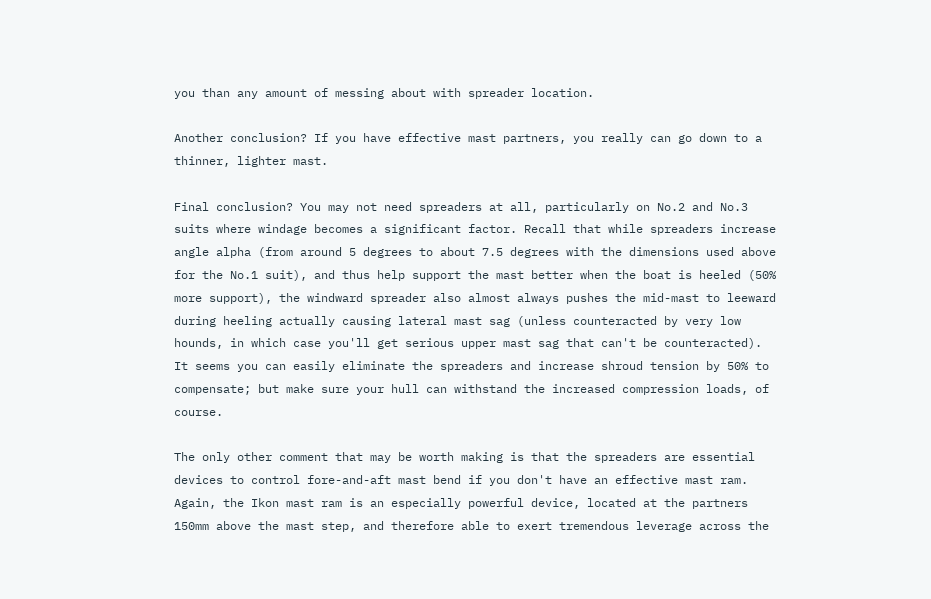you than any amount of messing about with spreader location.

Another conclusion? If you have effective mast partners, you really can go down to a thinner, lighter mast.

Final conclusion? You may not need spreaders at all, particularly on No.2 and No.3 suits where windage becomes a significant factor. Recall that while spreaders increase angle alpha (from around 5 degrees to about 7.5 degrees with the dimensions used above for the No.1 suit), and thus help support the mast better when the boat is heeled (50% more support), the windward spreader also almost always pushes the mid-mast to leeward during heeling actually causing lateral mast sag (unless counteracted by very low hounds, in which case you'll get serious upper mast sag that can't be counteracted). It seems you can easily eliminate the spreaders and increase shroud tension by 50% to compensate; but make sure your hull can withstand the increased compression loads, of course.

The only other comment that may be worth making is that the spreaders are essential devices to control fore-and-aft mast bend if you don't have an effective mast ram. Again, the Ikon mast ram is an especially powerful device, located at the partners 150mm above the mast step, and therefore able to exert tremendous leverage across the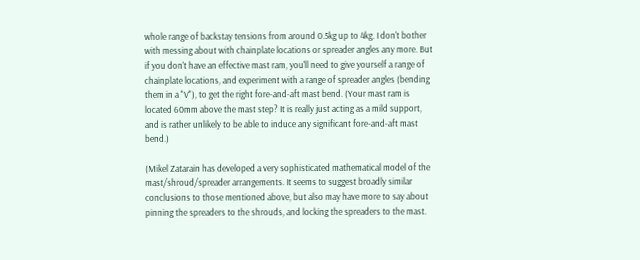whole range of backstay tensions from around 0.5kg up to 4kg. I don't bother with messing about with chainplate locations or spreader angles any more. But if you don't have an effective mast ram, you'll need to give yourself a range of chainplate locations, and experiment with a range of spreader angles (bending them in a "V"), to get the right fore-and-aft mast bend. (Your mast ram is located 60mm above the mast step? It is really just acting as a mild support, and is rather unlikely to be able to induce any significant fore-and-aft mast bend.)

(Mikel Zatarain has developed a very sophisticated mathematical model of the mast/shroud/spreader arrangements. It seems to suggest broadly similar conclusions to those mentioned above, but also may have more to say about pinning the spreaders to the shrouds, and locking the spreaders to the mast.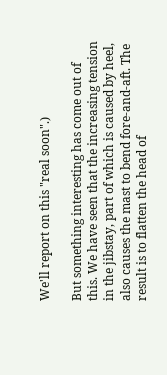We'll report on this "real soon".)

But something interesting has come out of this. We have seen that the increasing tension in the jibstay, part of which is caused by heel, also causes the mast to bend fore-and-aft. The result is to flatten the head of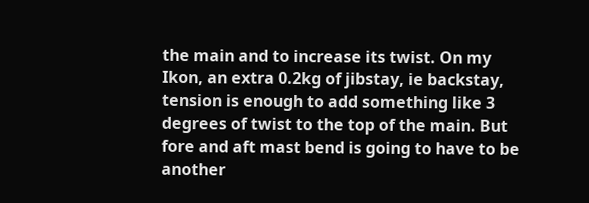the main and to increase its twist. On my Ikon, an extra 0.2kg of jibstay, ie backstay, tension is enough to add something like 3 degrees of twist to the top of the main. But fore and aft mast bend is going to have to be another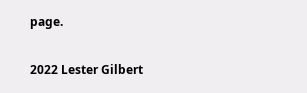page.


2022 Lester Gilbert